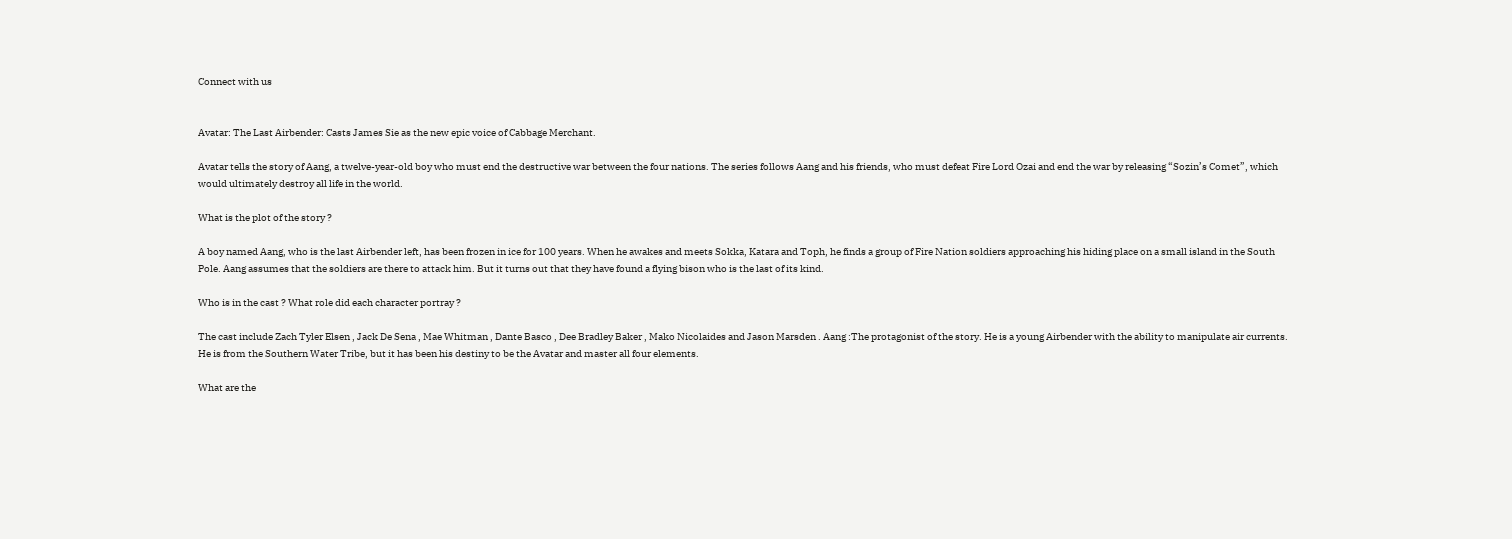Connect with us


Avatar: The Last Airbender: Casts James Sie as the new epic voice of Cabbage Merchant.

Avatar tells the story of Aang, a twelve-year-old boy who must end the destructive war between the four nations. The series follows Aang and his friends, who must defeat Fire Lord Ozai and end the war by releasing “Sozin’s Comet”, which would ultimately destroy all life in the world.

What is the plot of the story ?

A boy named Aang, who is the last Airbender left, has been frozen in ice for 100 years. When he awakes and meets Sokka, Katara and Toph, he finds a group of Fire Nation soldiers approaching his hiding place on a small island in the South Pole. Aang assumes that the soldiers are there to attack him. But it turns out that they have found a flying bison who is the last of its kind.

Who is in the cast ? What role did each character portray ?

The cast include Zach Tyler Elsen , Jack De Sena , Mae Whitman , Dante Basco , Dee Bradley Baker , Mako Nicolaides and Jason Marsden . Aang :The protagonist of the story. He is a young Airbender with the ability to manipulate air currents. He is from the Southern Water Tribe, but it has been his destiny to be the Avatar and master all four elements.

What are the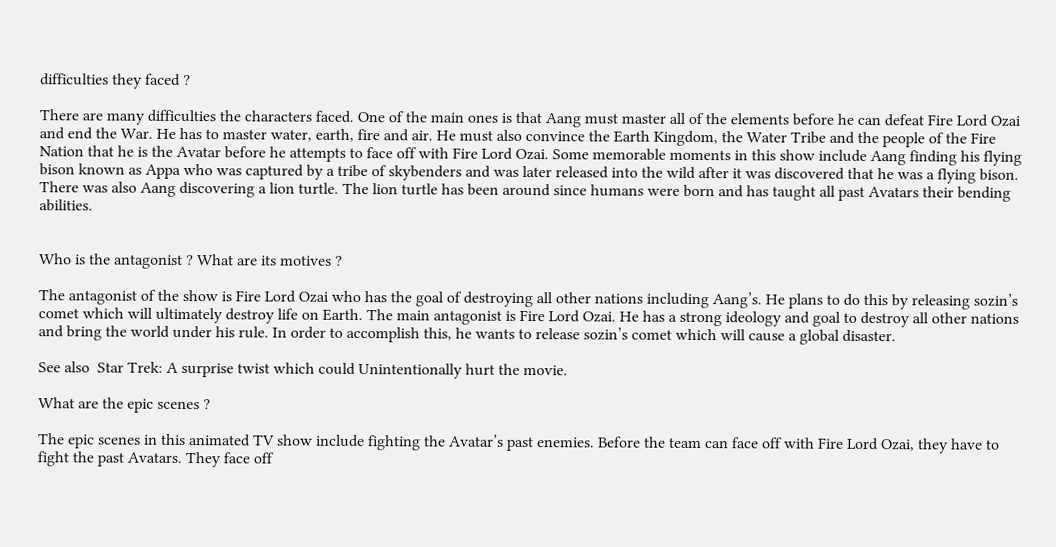difficulties they faced ?

There are many difficulties the characters faced. One of the main ones is that Aang must master all of the elements before he can defeat Fire Lord Ozai and end the War. He has to master water, earth, fire and air. He must also convince the Earth Kingdom, the Water Tribe and the people of the Fire Nation that he is the Avatar before he attempts to face off with Fire Lord Ozai. Some memorable moments in this show include Aang finding his flying bison known as Appa who was captured by a tribe of skybenders and was later released into the wild after it was discovered that he was a flying bison. There was also Aang discovering a lion turtle. The lion turtle has been around since humans were born and has taught all past Avatars their bending abilities.


Who is the antagonist ? What are its motives ?

The antagonist of the show is Fire Lord Ozai who has the goal of destroying all other nations including Aang’s. He plans to do this by releasing sozin’s comet which will ultimately destroy life on Earth. The main antagonist is Fire Lord Ozai. He has a strong ideology and goal to destroy all other nations and bring the world under his rule. In order to accomplish this, he wants to release sozin’s comet which will cause a global disaster.

See also  Star Trek: A surprise twist which could Unintentionally hurt the movie.

What are the epic scenes ?

The epic scenes in this animated TV show include fighting the Avatar’s past enemies. Before the team can face off with Fire Lord Ozai, they have to fight the past Avatars. They face off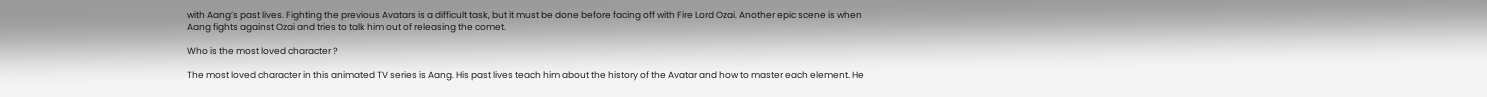with Aang’s past lives. Fighting the previous Avatars is a difficult task, but it must be done before facing off with Fire Lord Ozai. Another epic scene is when Aang fights against Ozai and tries to talk him out of releasing the comet.

Who is the most loved character ?

The most loved character in this animated TV series is Aang. His past lives teach him about the history of the Avatar and how to master each element. He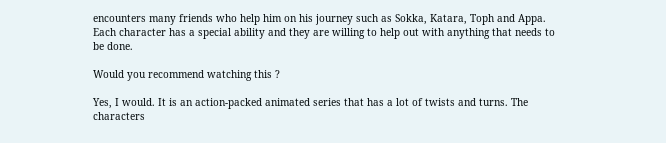encounters many friends who help him on his journey such as Sokka, Katara, Toph and Appa. Each character has a special ability and they are willing to help out with anything that needs to be done.

Would you recommend watching this ?

Yes, I would. It is an action-packed animated series that has a lot of twists and turns. The characters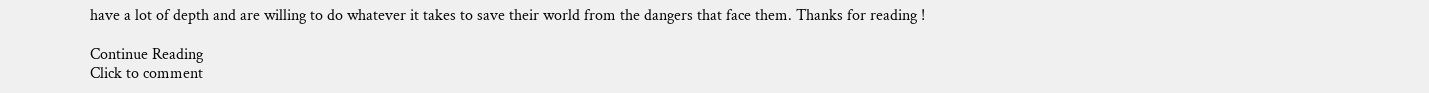have a lot of depth and are willing to do whatever it takes to save their world from the dangers that face them. Thanks for reading !

Continue Reading
Click to comment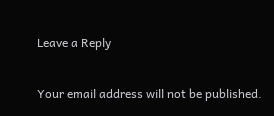Leave a Reply

Your email address will not be published.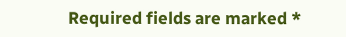Required fields are marked *